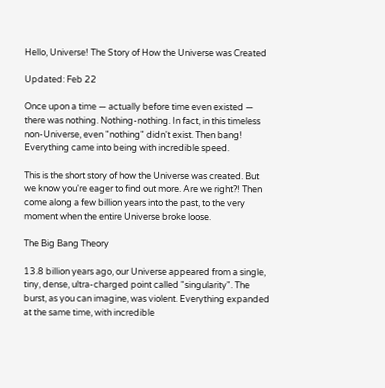Hello, Universe! The Story of How the Universe was Created

Updated: Feb 22

Once upon a time — actually before time even existed — there was nothing. Nothing-nothing. In fact, in this timeless non-Universe, even "nothing" didn't exist. Then bang! Everything came into being with incredible speed.

This is the short story of how the Universe was created. But we know you're eager to find out more. Are we right?! Then come along a few billion years into the past, to the very moment when the entire Universe broke loose.

The Big Bang Theory

13.8 billion years ago, our Universe appeared from a single, tiny, dense, ultra-charged point called "singularity". The burst, as you can imagine, was violent. Everything expanded at the same time, with incredible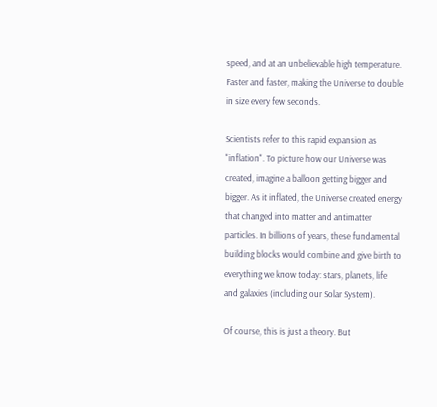speed, and at an unbelievable high temperature. Faster and faster, making the Universe to double in size every few seconds.

Scientists refer to this rapid expansion as "inflation". To picture how our Universe was created, imagine a balloon getting bigger and bigger. As it inflated, the Universe created energy that changed into matter and antimatter particles. In billions of years, these fundamental building blocks would combine and give birth to everything we know today: stars, planets, life and galaxies (including our Solar System).

Of course, this is just a theory. But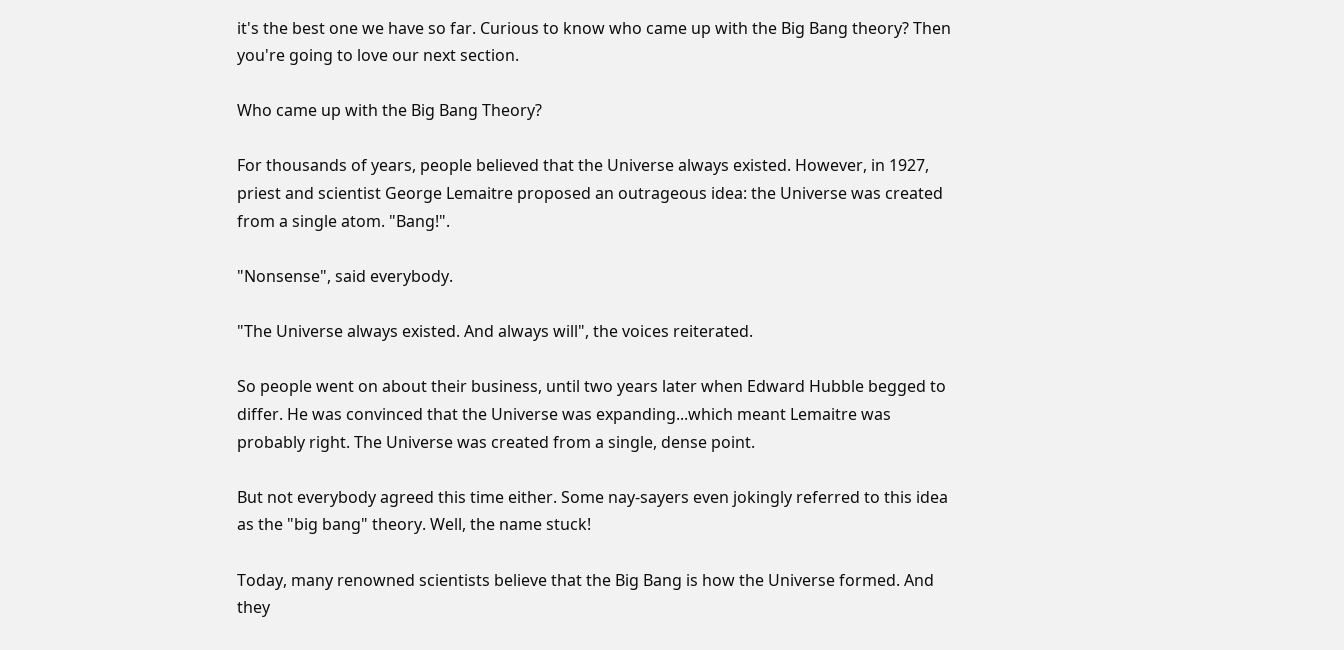it's the best one we have so far. Curious to know who came up with the Big Bang theory? Then you're going to love our next section.

Who came up with the Big Bang Theory?

For thousands of years, people believed that the Universe always existed. However, in 1927, priest and scientist George Lemaitre proposed an outrageous idea: the Universe was created from a single atom. "Bang!".

"Nonsense", said everybody.

"The Universe always existed. And always will", the voices reiterated.

So people went on about their business, until two years later when Edward Hubble begged to differ. He was convinced that the Universe was expanding...which meant Lemaitre was probably right. The Universe was created from a single, dense point.

But not everybody agreed this time either. Some nay-sayers even jokingly referred to this idea as the "big bang" theory. Well, the name stuck!

Today, many renowned scientists believe that the Big Bang is how the Universe formed. And they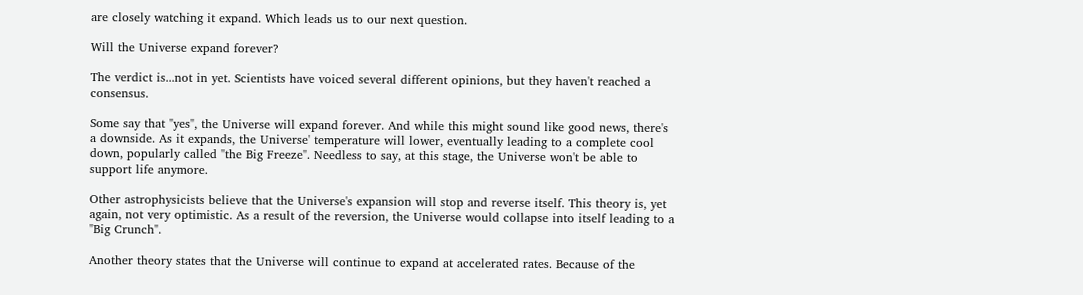are closely watching it expand. Which leads us to our next question.

Will the Universe expand forever?

The verdict is...not in yet. Scientists have voiced several different opinions, but they haven't reached a consensus.

Some say that "yes", the Universe will expand forever. And while this might sound like good news, there's a downside. As it expands, the Universe' temperature will lower, eventually leading to a complete cool down, popularly called "the Big Freeze". Needless to say, at this stage, the Universe won't be able to support life anymore.

Other astrophysicists believe that the Universe's expansion will stop and reverse itself. This theory is, yet again, not very optimistic. As a result of the reversion, the Universe would collapse into itself leading to a "Big Crunch".

Another theory states that the Universe will continue to expand at accelerated rates. Because of the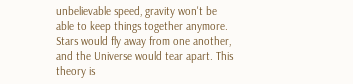unbelievable speed, gravity won't be able to keep things together anymore. Stars would fly away from one another, and the Universe would tear apart. This theory is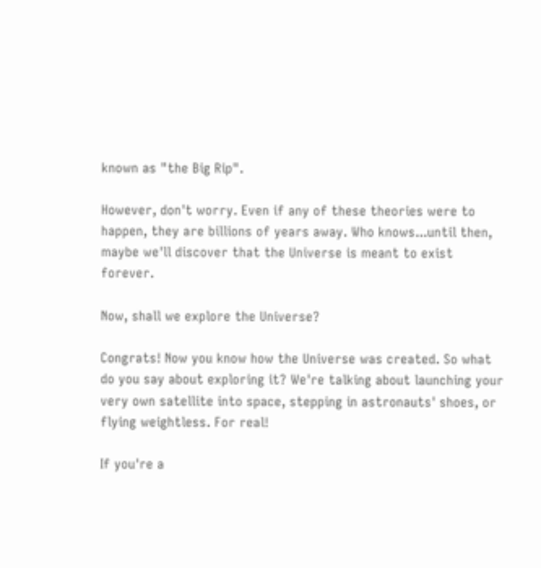known as "the Big Rip".

However, don't worry. Even if any of these theories were to happen, they are billions of years away. Who knows...until then, maybe we'll discover that the Universe is meant to exist forever.

Now, shall we explore the Universe?

Congrats! Now you know how the Universe was created. So what do you say about exploring it? We're talking about launching your very own satellite into space, stepping in astronauts' shoes, or flying weightless. For real!

If you're a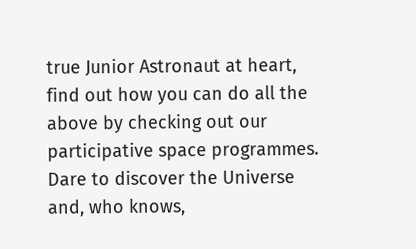true Junior Astronaut at heart, find out how you can do all the above by checking out our participative space programmes. Dare to discover the Universe and, who knows,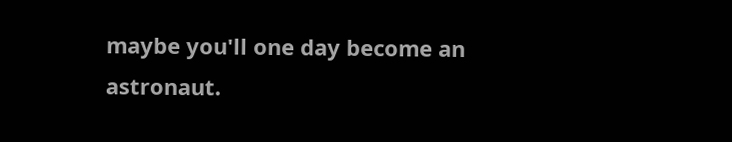maybe you'll one day become an astronaut.